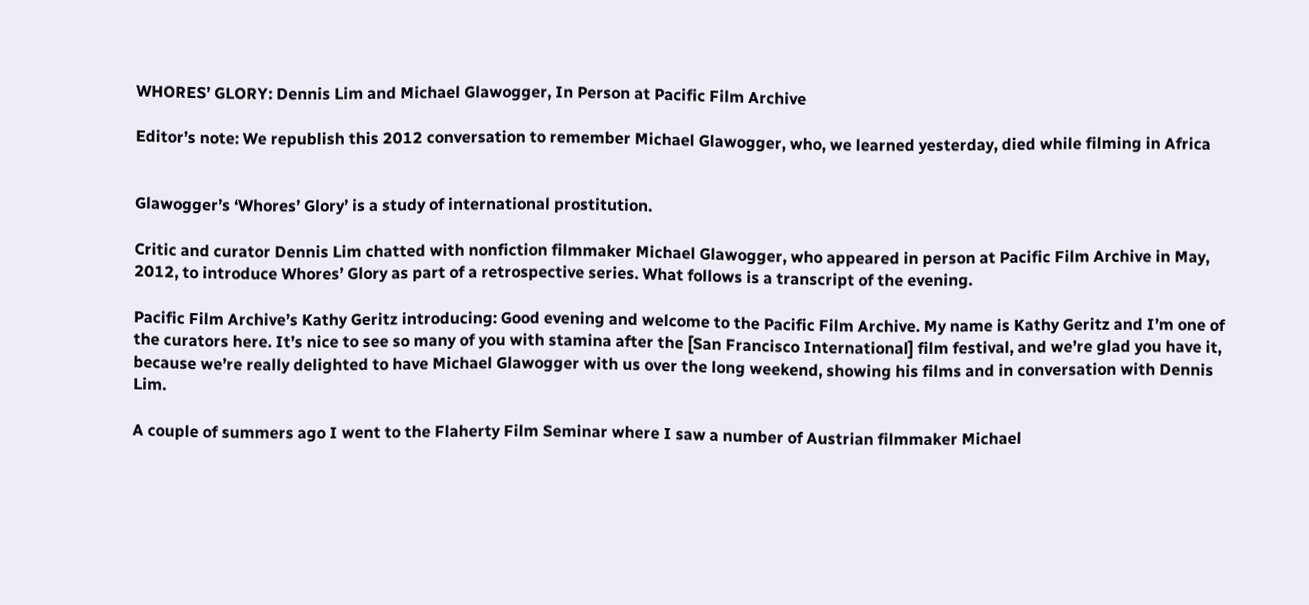WHORES’ GLORY: Dennis Lim and Michael Glawogger, In Person at Pacific Film Archive

Editor’s note: We republish this 2012 conversation to remember Michael Glawogger, who, we learned yesterday, died while filming in Africa


Glawogger’s ‘Whores’ Glory’ is a study of international prostitution.

Critic and curator Dennis Lim chatted with nonfiction filmmaker Michael Glawogger, who appeared in person at Pacific Film Archive in May, 2012, to introduce Whores’ Glory as part of a retrospective series. What follows is a transcript of the evening.

Pacific Film Archive’s Kathy Geritz introducing: Good evening and welcome to the Pacific Film Archive. My name is Kathy Geritz and I’m one of the curators here. It’s nice to see so many of you with stamina after the [San Francisco International] film festival, and we’re glad you have it, because we’re really delighted to have Michael Glawogger with us over the long weekend, showing his films and in conversation with Dennis Lim.

A couple of summers ago I went to the Flaherty Film Seminar where I saw a number of Austrian filmmaker Michael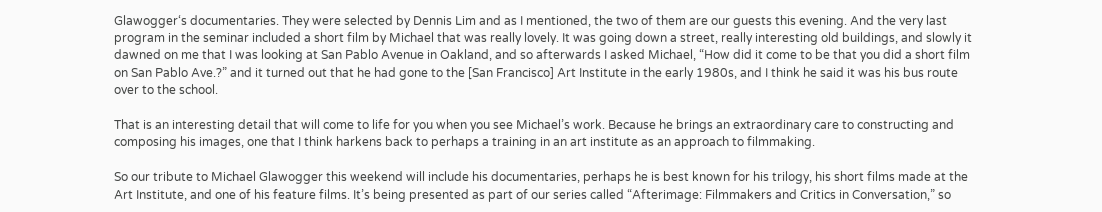Glawogger‘s documentaries. They were selected by Dennis Lim and as I mentioned, the two of them are our guests this evening. And the very last program in the seminar included a short film by Michael that was really lovely. It was going down a street, really interesting old buildings, and slowly it dawned on me that I was looking at San Pablo Avenue in Oakland, and so afterwards I asked Michael, “How did it come to be that you did a short film on San Pablo Ave.?” and it turned out that he had gone to the [San Francisco] Art Institute in the early 1980s, and I think he said it was his bus route over to the school.

That is an interesting detail that will come to life for you when you see Michael’s work. Because he brings an extraordinary care to constructing and composing his images, one that I think harkens back to perhaps a training in an art institute as an approach to filmmaking.

So our tribute to Michael Glawogger this weekend will include his documentaries, perhaps he is best known for his trilogy, his short films made at the Art Institute, and one of his feature films. It’s being presented as part of our series called “Afterimage: Filmmakers and Critics in Conversation,” so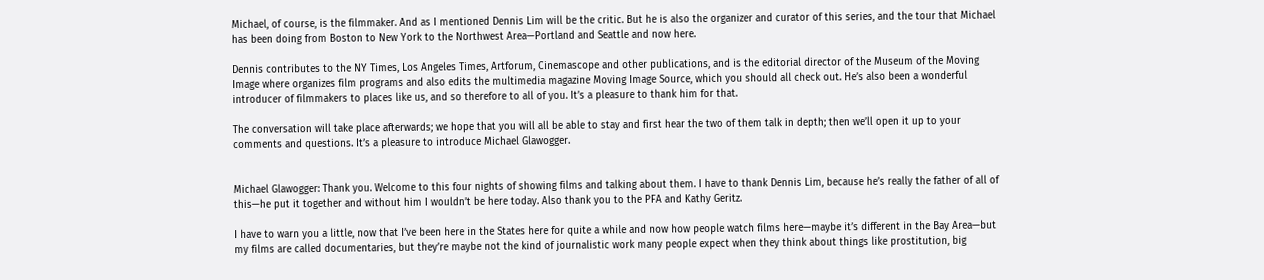Michael, of course, is the filmmaker. And as I mentioned Dennis Lim will be the critic. But he is also the organizer and curator of this series, and the tour that Michael has been doing from Boston to New York to the Northwest Area—Portland and Seattle and now here.

Dennis contributes to the NY Times, Los Angeles Times, Artforum, Cinemascope and other publications, and is the editorial director of the Museum of the Moving Image where organizes film programs and also edits the multimedia magazine Moving Image Source, which you should all check out. He’s also been a wonderful introducer of filmmakers to places like us, and so therefore to all of you. It’s a pleasure to thank him for that.

The conversation will take place afterwards; we hope that you will all be able to stay and first hear the two of them talk in depth; then we’ll open it up to your comments and questions. It’s a pleasure to introduce Michael Glawogger.


Michael Glawogger: Thank you. Welcome to this four nights of showing films and talking about them. I have to thank Dennis Lim, because he’s really the father of all of this—he put it together and without him I wouldn’t be here today. Also thank you to the PFA and Kathy Geritz.

I have to warn you a little, now that I’ve been here in the States here for quite a while and now how people watch films here—maybe it’s different in the Bay Area—but my films are called documentaries, but they’re maybe not the kind of journalistic work many people expect when they think about things like prostitution, big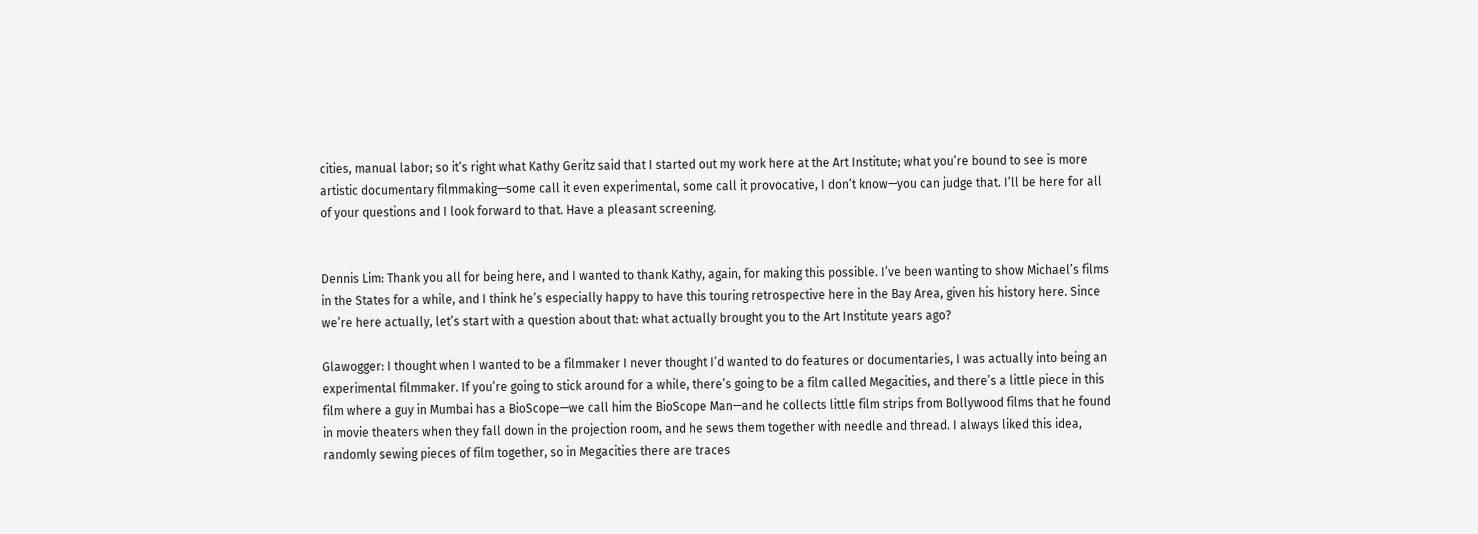cities, manual labor; so it’s right what Kathy Geritz said that I started out my work here at the Art Institute; what you’re bound to see is more artistic documentary filmmaking—some call it even experimental, some call it provocative, I don’t know—you can judge that. I’ll be here for all of your questions and I look forward to that. Have a pleasant screening.


Dennis Lim: Thank you all for being here, and I wanted to thank Kathy, again, for making this possible. I’ve been wanting to show Michael’s films in the States for a while, and I think he’s especially happy to have this touring retrospective here in the Bay Area, given his history here. Since we’re here actually, let’s start with a question about that: what actually brought you to the Art Institute years ago?

Glawogger: I thought when I wanted to be a filmmaker I never thought I’d wanted to do features or documentaries, I was actually into being an experimental filmmaker. If you’re going to stick around for a while, there’s going to be a film called Megacities, and there’s a little piece in this film where a guy in Mumbai has a BioScope—we call him the BioScope Man—and he collects little film strips from Bollywood films that he found in movie theaters when they fall down in the projection room, and he sews them together with needle and thread. I always liked this idea, randomly sewing pieces of film together, so in Megacities there are traces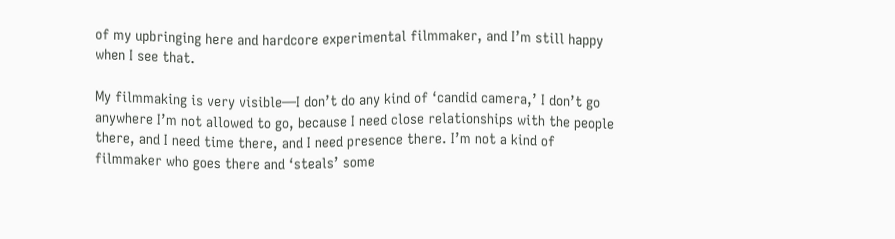of my upbringing here and hardcore experimental filmmaker, and I’m still happy when I see that.

My filmmaking is very visible—I don’t do any kind of ‘candid camera,’ I don’t go anywhere I’m not allowed to go, because I need close relationships with the people there, and I need time there, and I need presence there. I’m not a kind of filmmaker who goes there and ‘steals’ some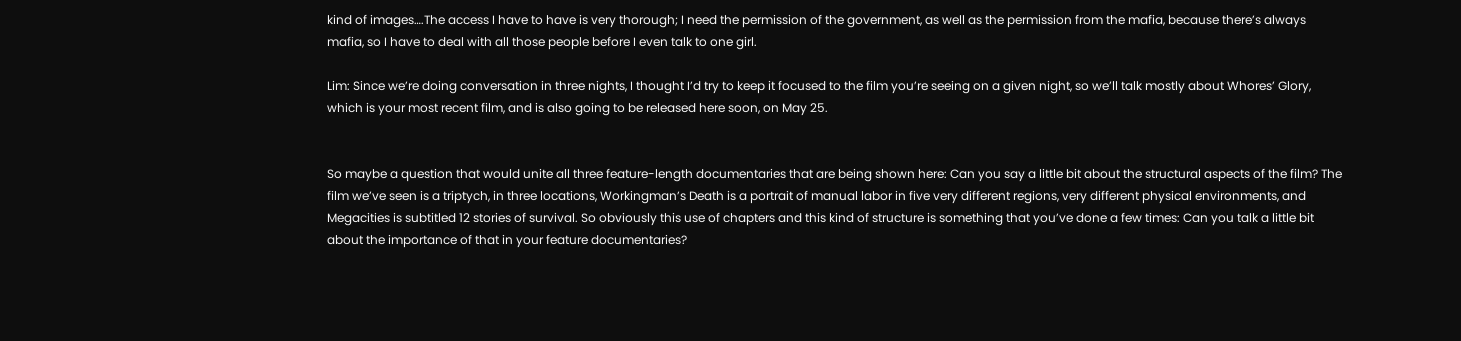kind of images….The access I have to have is very thorough; I need the permission of the government, as well as the permission from the mafia, because there’s always mafia, so I have to deal with all those people before I even talk to one girl.

Lim: Since we’re doing conversation in three nights, I thought I’d try to keep it focused to the film you’re seeing on a given night, so we’ll talk mostly about Whores’ Glory, which is your most recent film, and is also going to be released here soon, on May 25.


So maybe a question that would unite all three feature-length documentaries that are being shown here: Can you say a little bit about the structural aspects of the film? The film we’ve seen is a triptych, in three locations, Workingman’s Death is a portrait of manual labor in five very different regions, very different physical environments, and Megacities is subtitled 12 stories of survival. So obviously this use of chapters and this kind of structure is something that you’ve done a few times: Can you talk a little bit about the importance of that in your feature documentaries?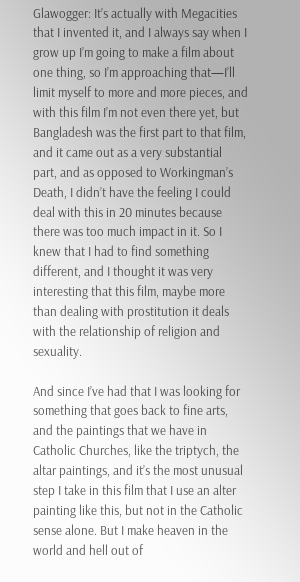Glawogger: It’s actually with Megacities that I invented it, and I always say when I grow up I’m going to make a film about one thing, so I’m approaching that—I’ll limit myself to more and more pieces, and with this film I’m not even there yet, but Bangladesh was the first part to that film, and it came out as a very substantial part, and as opposed to Workingman’s Death, I didn’t have the feeling I could deal with this in 20 minutes because there was too much impact in it. So I knew that I had to find something different, and I thought it was very interesting that this film, maybe more than dealing with prostitution it deals with the relationship of religion and sexuality.

And since I’ve had that I was looking for something that goes back to fine arts, and the paintings that we have in Catholic Churches, like the triptych, the altar paintings, and it’s the most unusual step I take in this film that I use an alter painting like this, but not in the Catholic sense alone. But I make heaven in the world and hell out of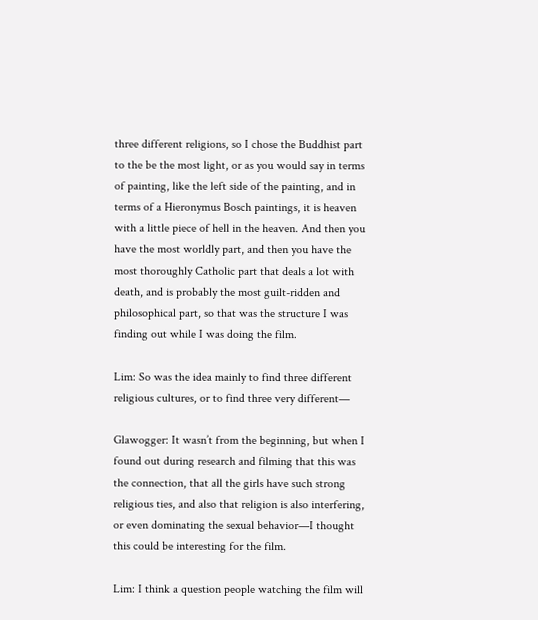three different religions, so I chose the Buddhist part to the be the most light, or as you would say in terms of painting, like the left side of the painting, and in terms of a Hieronymus Bosch paintings, it is heaven with a little piece of hell in the heaven. And then you have the most worldly part, and then you have the most thoroughly Catholic part that deals a lot with death, and is probably the most guilt-ridden and philosophical part, so that was the structure I was finding out while I was doing the film.

Lim: So was the idea mainly to find three different religious cultures, or to find three very different—

Glawogger: It wasn’t from the beginning, but when I found out during research and filming that this was the connection, that all the girls have such strong religious ties, and also that religion is also interfering, or even dominating the sexual behavior—I thought this could be interesting for the film.

Lim: I think a question people watching the film will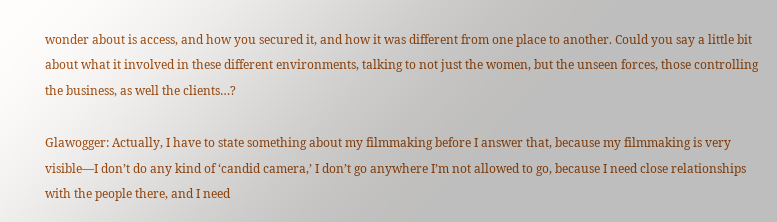wonder about is access, and how you secured it, and how it was different from one place to another. Could you say a little bit about what it involved in these different environments, talking to not just the women, but the unseen forces, those controlling the business, as well the clients…?

Glawogger: Actually, I have to state something about my filmmaking before I answer that, because my filmmaking is very visible—I don’t do any kind of ‘candid camera,’ I don’t go anywhere I’m not allowed to go, because I need close relationships with the people there, and I need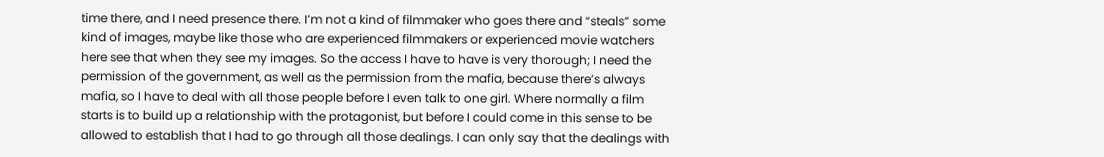time there, and I need presence there. I’m not a kind of filmmaker who goes there and “steals” some kind of images, maybe like those who are experienced filmmakers or experienced movie watchers here see that when they see my images. So the access I have to have is very thorough; I need the permission of the government, as well as the permission from the mafia, because there’s always mafia, so I have to deal with all those people before I even talk to one girl. Where normally a film starts is to build up a relationship with the protagonist, but before I could come in this sense to be allowed to establish that I had to go through all those dealings. I can only say that the dealings with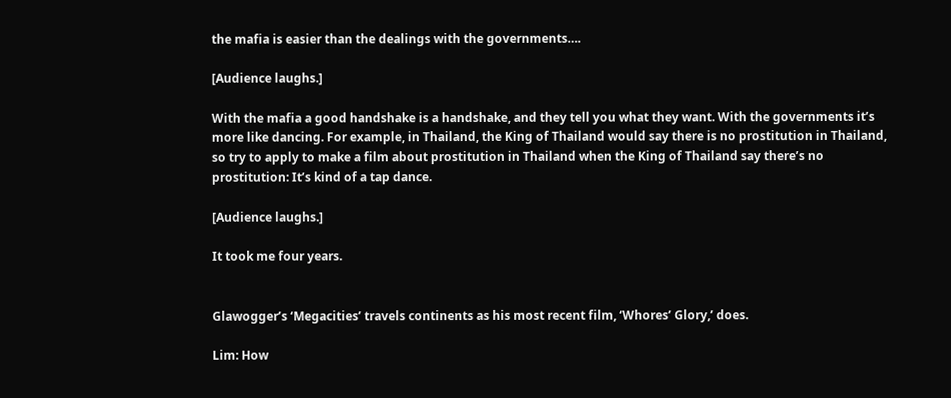the mafia is easier than the dealings with the governments….

[Audience laughs.]

With the mafia a good handshake is a handshake, and they tell you what they want. With the governments it’s more like dancing. For example, in Thailand, the King of Thailand would say there is no prostitution in Thailand, so try to apply to make a film about prostitution in Thailand when the King of Thailand say there’s no prostitution: It’s kind of a tap dance.

[Audience laughs.]

It took me four years.


Glawogger’s ‘Megacities’ travels continents as his most recent film, ‘Whores’ Glory,’ does.

Lim: How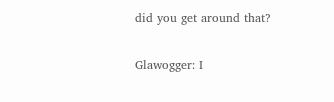did you get around that?

Glawogger: I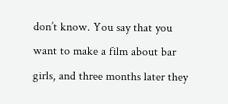don’t know. You say that you want to make a film about bar girls, and three months later they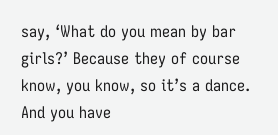say, ‘What do you mean by bar girls?’ Because they of course know, you know, so it’s a dance. And you have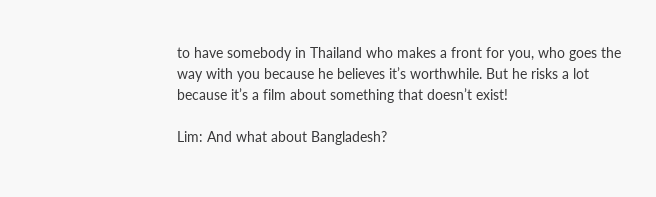to have somebody in Thailand who makes a front for you, who goes the way with you because he believes it’s worthwhile. But he risks a lot because it’s a film about something that doesn’t exist!

Lim: And what about Bangladesh?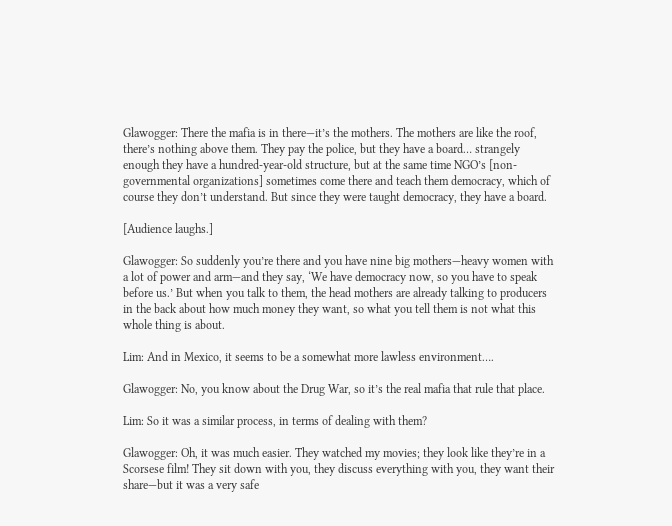Glawogger: There the mafia is in there—it’s the mothers. The mothers are like the roof, there’s nothing above them. They pay the police, but they have a board… strangely enough they have a hundred-year-old structure, but at the same time NGO’s [non-governmental organizations] sometimes come there and teach them democracy, which of course they don’t understand. But since they were taught democracy, they have a board.

[Audience laughs.]

Glawogger: So suddenly you’re there and you have nine big mothers—heavy women with a lot of power and arm—and they say, ‘We have democracy now, so you have to speak before us.’ But when you talk to them, the head mothers are already talking to producers in the back about how much money they want, so what you tell them is not what this whole thing is about.

Lim: And in Mexico, it seems to be a somewhat more lawless environment….

Glawogger: No, you know about the Drug War, so it’s the real mafia that rule that place.

Lim: So it was a similar process, in terms of dealing with them?

Glawogger: Oh, it was much easier. They watched my movies; they look like they’re in a Scorsese film! They sit down with you, they discuss everything with you, they want their share—but it was a very safe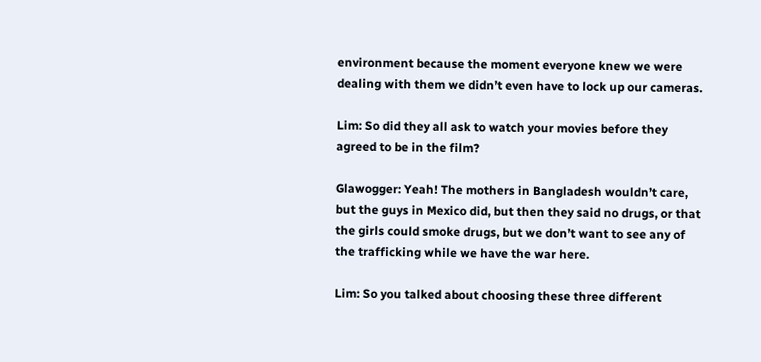environment because the moment everyone knew we were dealing with them we didn’t even have to lock up our cameras.

Lim: So did they all ask to watch your movies before they agreed to be in the film?

Glawogger: Yeah! The mothers in Bangladesh wouldn’t care, but the guys in Mexico did, but then they said no drugs, or that the girls could smoke drugs, but we don’t want to see any of the trafficking while we have the war here.

Lim: So you talked about choosing these three different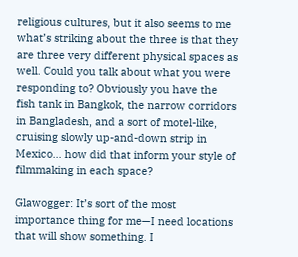religious cultures, but it also seems to me what’s striking about the three is that they are three very different physical spaces as well. Could you talk about what you were responding to? Obviously you have the fish tank in Bangkok, the narrow corridors in Bangladesh, and a sort of motel-like, cruising slowly up-and-down strip in Mexico… how did that inform your style of filmmaking in each space?

Glawogger: It’s sort of the most importance thing for me—I need locations that will show something. I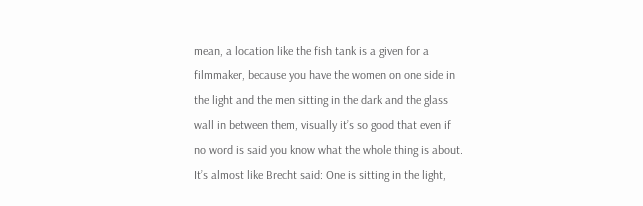mean, a location like the fish tank is a given for a filmmaker, because you have the women on one side in the light and the men sitting in the dark and the glass wall in between them, visually it’s so good that even if no word is said you know what the whole thing is about. It’s almost like Brecht said: One is sitting in the light,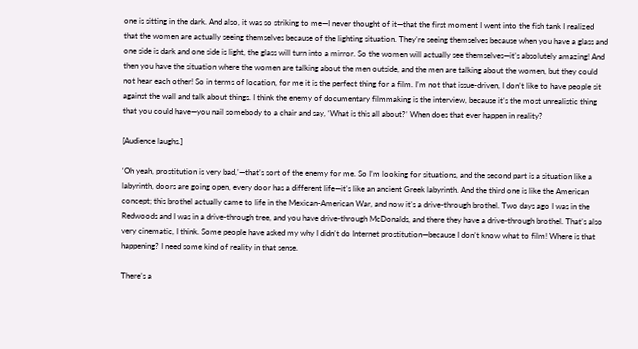one is sitting in the dark. And also, it was so striking to me—I never thought of it—that the first moment I went into the fish tank I realized that the women are actually seeing themselves because of the lighting situation. They’re seeing themselves because when you have a glass and one side is dark and one side is light, the glass will turn into a mirror. So the women will actually see themselves—it’s absolutely amazing! And then you have the situation where the women are talking about the men outside, and the men are talking about the women, but they could not hear each other! So in terms of location, for me it is the perfect thing for a film. I’m not that issue-driven, I don’t like to have people sit against the wall and talk about things. I think the enemy of documentary filmmaking is the interview, because it’s the most unrealistic thing that you could have—you nail somebody to a chair and say, ‘What is this all about?’ When does that ever happen in reality?

[Audience laughs.]

‘Oh yeah, prostitution is very bad,’—that’s sort of the enemy for me. So I’m looking for situations, and the second part is a situation like a labyrinth, doors are going open, every door has a different life—it’s like an ancient Greek labyrinth. And the third one is like the American concept; this brothel actually came to life in the Mexican-American War, and now it’s a drive-through brothel. Two days ago I was in the Redwoods and I was in a drive-through tree, and you have drive-through McDonalds, and there they have a drive-through brothel. That’s also very cinematic, I think. Some people have asked my why I didn’t do Internet prostitution—because I don’t know what to film! Where is that happening? I need some kind of reality in that sense.

There’s a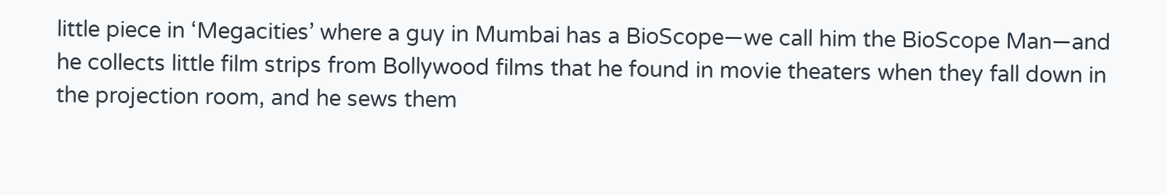little piece in ‘Megacities’ where a guy in Mumbai has a BioScope—we call him the BioScope Man—and he collects little film strips from Bollywood films that he found in movie theaters when they fall down in the projection room, and he sews them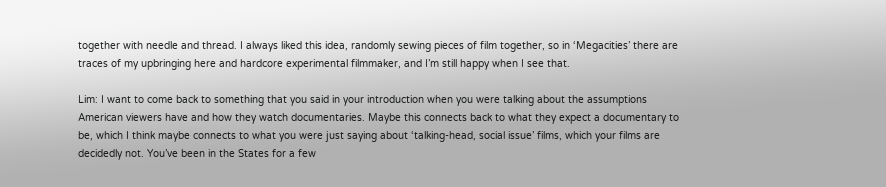together with needle and thread. I always liked this idea, randomly sewing pieces of film together, so in ‘Megacities’ there are traces of my upbringing here and hardcore experimental filmmaker, and I’m still happy when I see that.

Lim: I want to come back to something that you said in your introduction when you were talking about the assumptions American viewers have and how they watch documentaries. Maybe this connects back to what they expect a documentary to be, which I think maybe connects to what you were just saying about ‘talking-head, social issue’ films, which your films are decidedly not. You’ve been in the States for a few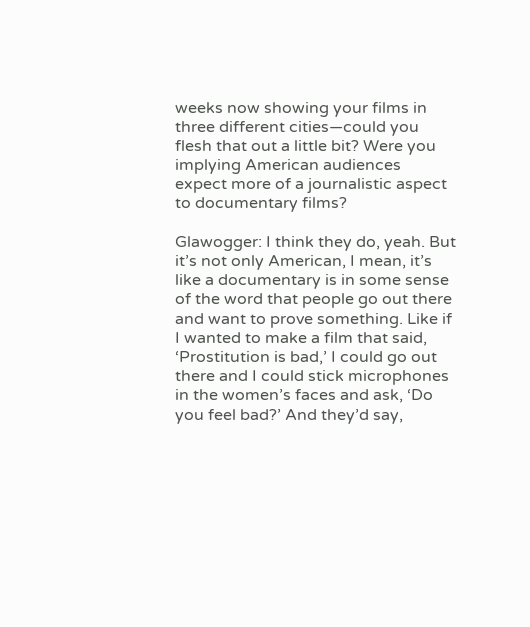weeks now showing your films in three different cities—could you flesh that out a little bit? Were you implying American audiences expect more of a journalistic aspect to documentary films?

Glawogger: I think they do, yeah. But it’s not only American, I mean, it’s like a documentary is in some sense of the word that people go out there and want to prove something. Like if I wanted to make a film that said, ‘Prostitution is bad,’ I could go out there and I could stick microphones in the women’s faces and ask, ‘Do you feel bad?’ And they’d say,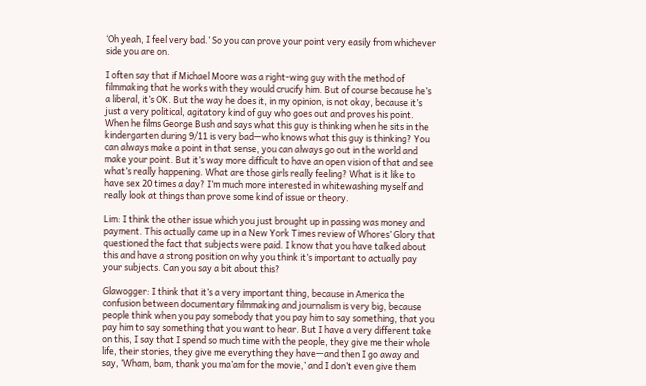‘Oh yeah, I feel very bad.’ So you can prove your point very easily from whichever side you are on.

I often say that if Michael Moore was a right-wing guy with the method of filmmaking that he works with they would crucify him. But of course because he’s a liberal, it’s OK. But the way he does it, in my opinion, is not okay, because it’s just a very political, agitatory kind of guy who goes out and proves his point. When he films George Bush and says what this guy is thinking when he sits in the kindergarten during 9/11 is very bad—who knows what this guy is thinking? You can always make a point in that sense, you can always go out in the world and make your point. But it’s way more difficult to have an open vision of that and see what’s really happening. What are those girls really feeling? What is it like to have sex 20 times a day? I’m much more interested in whitewashing myself and really look at things than prove some kind of issue or theory.

Lim: I think the other issue which you just brought up in passing was money and payment. This actually came up in a New York Times review of Whores’ Glory that questioned the fact that subjects were paid. I know that you have talked about this and have a strong position on why you think it’s important to actually pay your subjects. Can you say a bit about this?

Glawogger: I think that it’s a very important thing, because in America the confusion between documentary filmmaking and journalism is very big, because people think when you pay somebody that you pay him to say something, that you pay him to say something that you want to hear. But I have a very different take on this, I say that I spend so much time with the people, they give me their whole life, their stories, they give me everything they have—and then I go away and say, ‘Wham, bam, thank you ma’am for the movie,’ and I don’t even give them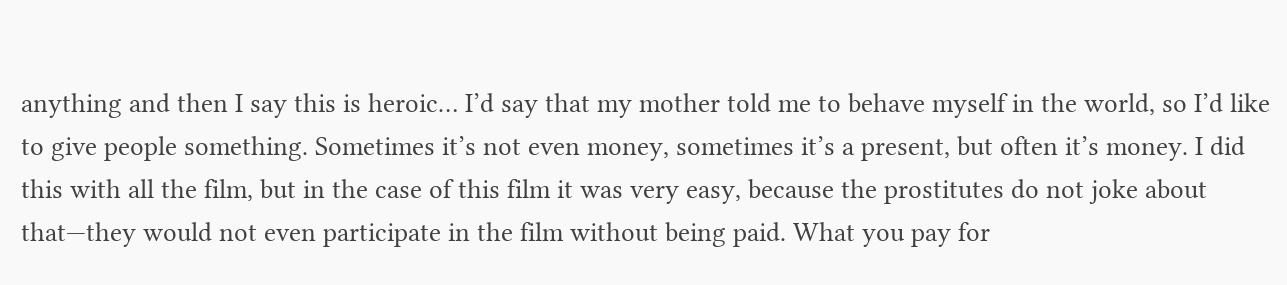anything and then I say this is heroic… I’d say that my mother told me to behave myself in the world, so I’d like to give people something. Sometimes it’s not even money, sometimes it’s a present, but often it’s money. I did this with all the film, but in the case of this film it was very easy, because the prostitutes do not joke about that—they would not even participate in the film without being paid. What you pay for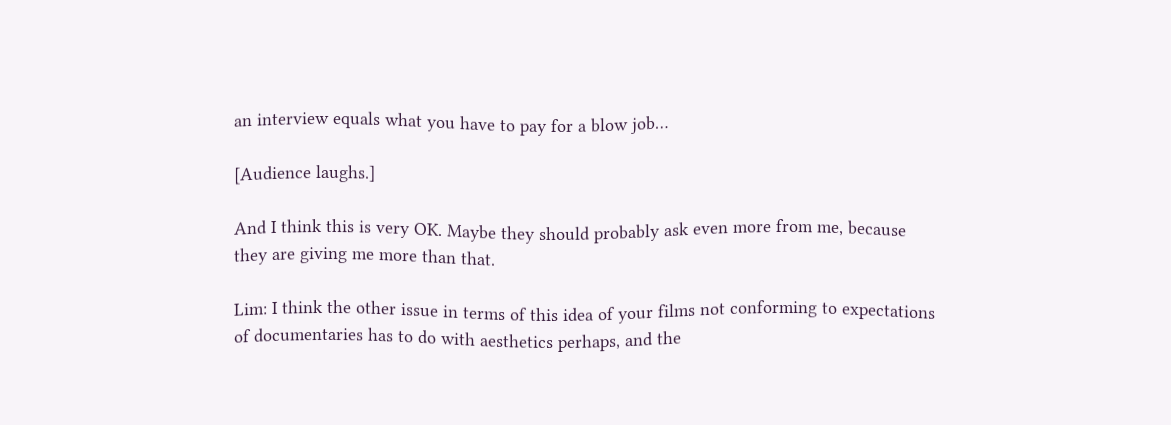an interview equals what you have to pay for a blow job…

[Audience laughs.]

And I think this is very OK. Maybe they should probably ask even more from me, because they are giving me more than that.

Lim: I think the other issue in terms of this idea of your films not conforming to expectations of documentaries has to do with aesthetics perhaps, and the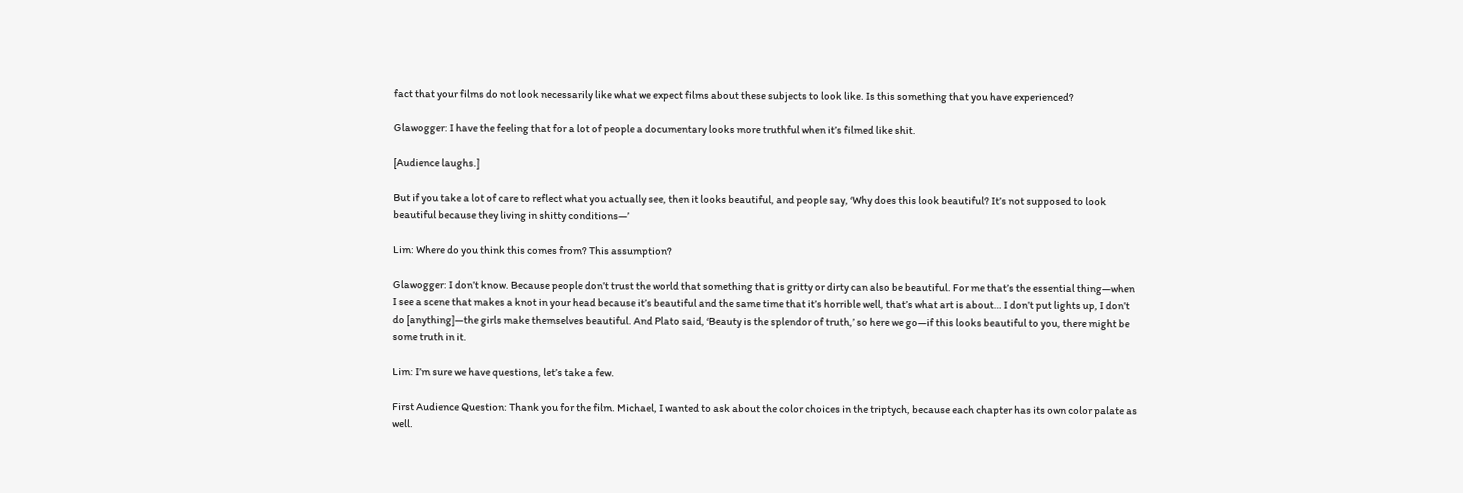fact that your films do not look necessarily like what we expect films about these subjects to look like. Is this something that you have experienced?

Glawogger: I have the feeling that for a lot of people a documentary looks more truthful when it’s filmed like shit.

[Audience laughs.]

But if you take a lot of care to reflect what you actually see, then it looks beautiful, and people say, ‘Why does this look beautiful? It’s not supposed to look beautiful because they living in shitty conditions—’

Lim: Where do you think this comes from? This assumption?

Glawogger: I don’t know. Because people don’t trust the world that something that is gritty or dirty can also be beautiful. For me that’s the essential thing—when I see a scene that makes a knot in your head because it’s beautiful and the same time that it’s horrible well, that’s what art is about… I don’t put lights up, I don’t do [anything]—the girls make themselves beautiful. And Plato said, ‘Beauty is the splendor of truth,’ so here we go—if this looks beautiful to you, there might be some truth in it.

Lim: I’m sure we have questions, let’s take a few.

First Audience Question: Thank you for the film. Michael, I wanted to ask about the color choices in the triptych, because each chapter has its own color palate as well.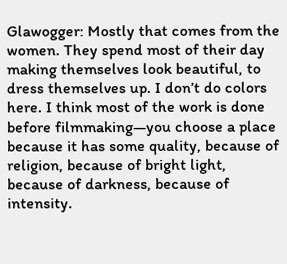Glawogger: Mostly that comes from the women. They spend most of their day making themselves look beautiful, to dress themselves up. I don’t do colors here. I think most of the work is done before filmmaking—you choose a place because it has some quality, because of religion, because of bright light, because of darkness, because of intensity.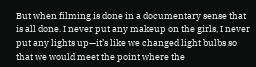But when filming is done in a documentary sense that is all done. I never put any makeup on the girls, I never put any lights up—it’s like we changed light bulbs so that we would meet the point where the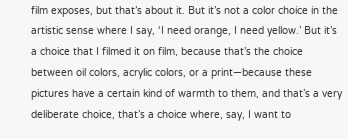film exposes, but that’s about it. But it’s not a color choice in the artistic sense where I say, ‘I need orange, I need yellow.’ But it’s a choice that I filmed it on film, because that’s the choice between oil colors, acrylic colors, or a print—because these pictures have a certain kind of warmth to them, and that’s a very deliberate choice, that’s a choice where, say, I want to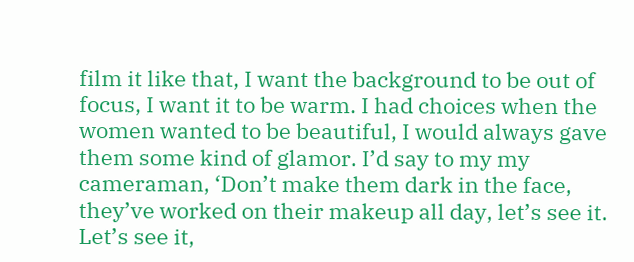film it like that, I want the background to be out of focus, I want it to be warm. I had choices when the women wanted to be beautiful, I would always gave them some kind of glamor. I’d say to my my cameraman, ‘Don’t make them dark in the face, they’ve worked on their makeup all day, let’s see it. Let’s see it,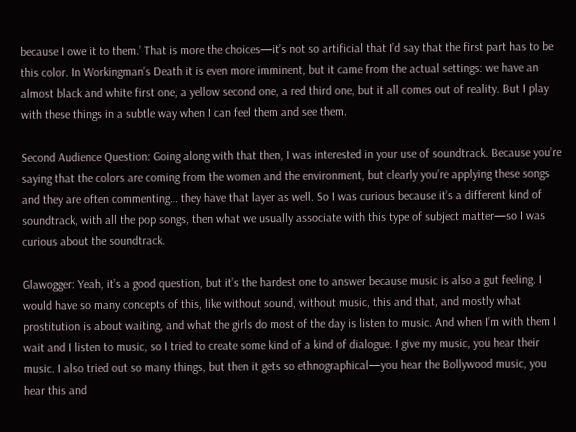because I owe it to them.’ That is more the choices—it’s not so artificial that I’d say that the first part has to be this color. In Workingman’s Death it is even more imminent, but it came from the actual settings: we have an almost black and white first one, a yellow second one, a red third one, but it all comes out of reality. But I play with these things in a subtle way when I can feel them and see them.

Second Audience Question: Going along with that then, I was interested in your use of soundtrack. Because you’re saying that the colors are coming from the women and the environment, but clearly you’re applying these songs and they are often commenting… they have that layer as well. So I was curious because it’s a different kind of soundtrack, with all the pop songs, then what we usually associate with this type of subject matter—so I was curious about the soundtrack.

Glawogger: Yeah, it’s a good question, but it’s the hardest one to answer because music is also a gut feeling. I would have so many concepts of this, like without sound, without music, this and that, and mostly what prostitution is about waiting, and what the girls do most of the day is listen to music. And when I’m with them I wait and I listen to music, so I tried to create some kind of a kind of dialogue. I give my music, you hear their music. I also tried out so many things, but then it gets so ethnographical—you hear the Bollywood music, you hear this and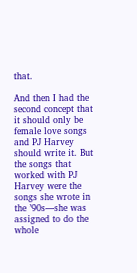that.

And then I had the second concept that it should only be female love songs and PJ Harvey should write it. But the songs that worked with PJ Harvey were the songs she wrote in the ’90s—she was assigned to do the whole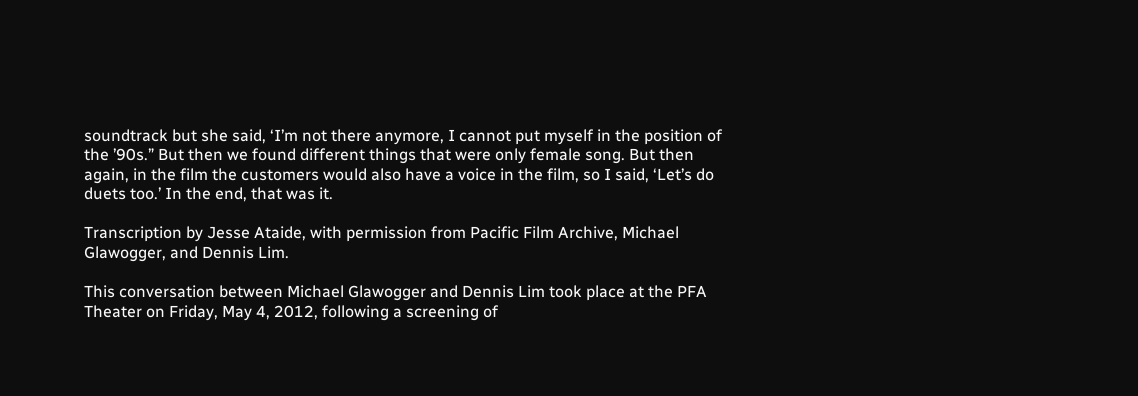soundtrack but she said, ‘I’m not there anymore, I cannot put myself in the position of the ’90s.” But then we found different things that were only female song. But then again, in the film the customers would also have a voice in the film, so I said, ‘Let’s do duets too.’ In the end, that was it.

Transcription by Jesse Ataide, with permission from Pacific Film Archive, Michael Glawogger, and Dennis Lim.

This conversation between Michael Glawogger and Dennis Lim took place at the PFA Theater on Friday, May 4, 2012, following a screening of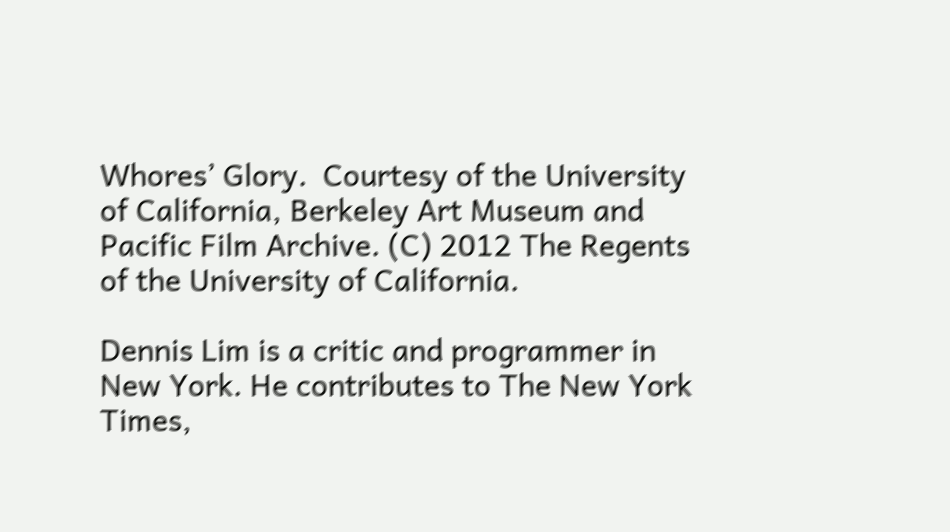Whores’ Glory.  Courtesy of the University of California, Berkeley Art Museum and Pacific Film Archive. (C) 2012 The Regents of the University of California.

Dennis Lim is a critic and programmer in New York. He contributes to The New York Times,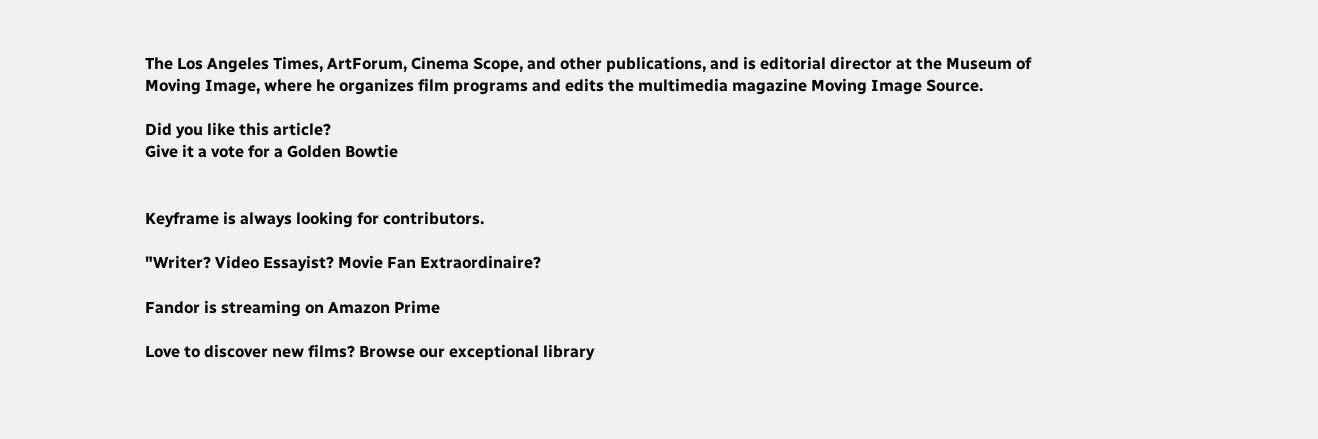The Los Angeles Times, ArtForum, Cinema Scope, and other publications, and is editorial director at the Museum of Moving Image, where he organizes film programs and edits the multimedia magazine Moving Image Source.

Did you like this article?
Give it a vote for a Golden Bowtie


Keyframe is always looking for contributors.

"Writer? Video Essayist? Movie Fan Extraordinaire?

Fandor is streaming on Amazon Prime

Love to discover new films? Browse our exceptional library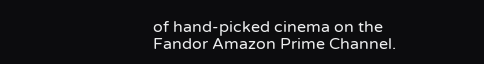of hand-picked cinema on the Fandor Amazon Prime Channel.